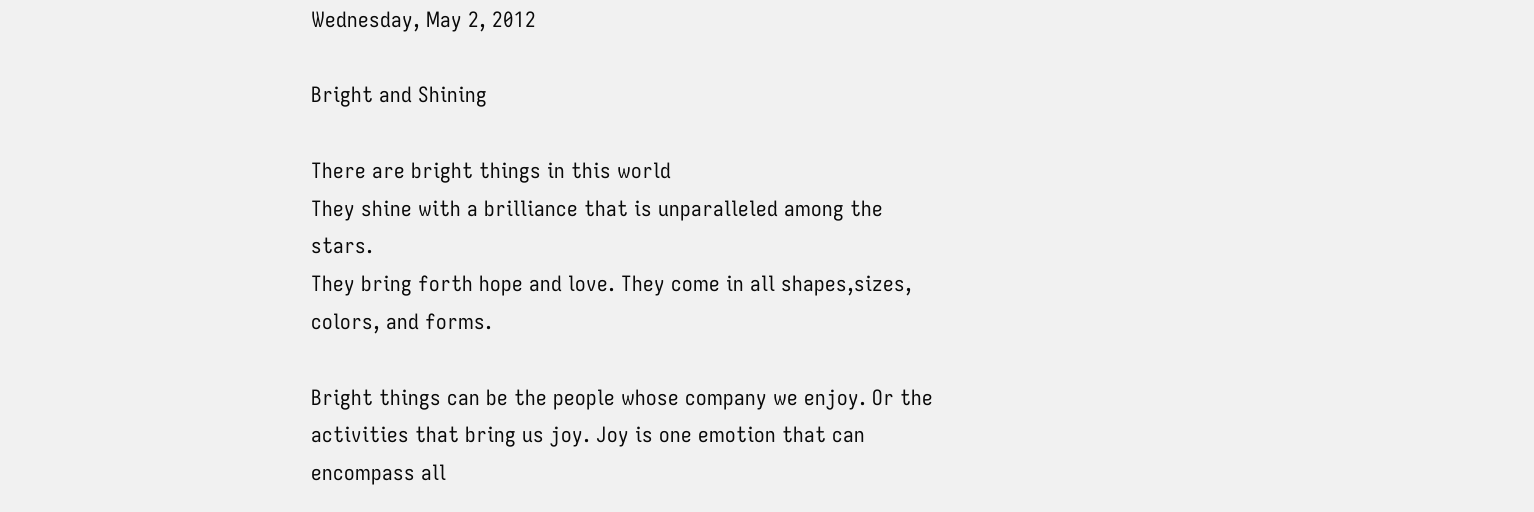Wednesday, May 2, 2012

Bright and Shining

There are bright things in this world
They shine with a brilliance that is unparalleled among the stars.
They bring forth hope and love. They come in all shapes,sizes, colors, and forms.

Bright things can be the people whose company we enjoy. Or the activities that bring us joy. Joy is one emotion that can encompass all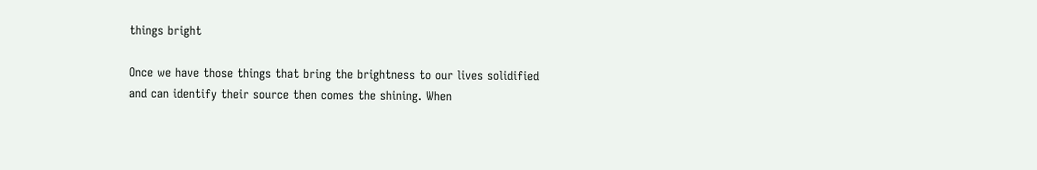things bright

Once we have those things that bring the brightness to our lives solidified and can identify their source then comes the shining. When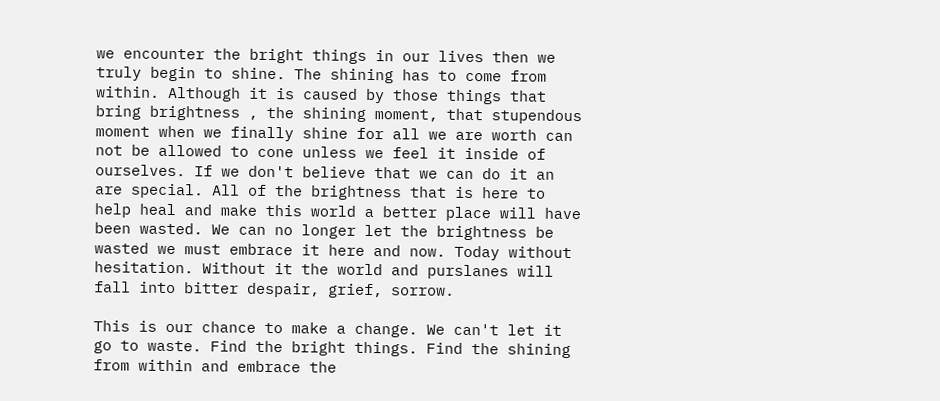we encounter the bright things in our lives then we truly begin to shine. The shining has to come from within. Although it is caused by those things that bring brightness , the shining moment, that stupendous moment when we finally shine for all we are worth can not be allowed to cone unless we feel it inside of ourselves. If we don't believe that we can do it an are special. All of the brightness that is here to help heal and make this world a better place will have been wasted. We can no longer let the brightness be wasted we must embrace it here and now. Today without hesitation. Without it the world and purslanes will fall into bitter despair, grief, sorrow.

This is our chance to make a change. We can't let it go to waste. Find the bright things. Find the shining from within and embrace the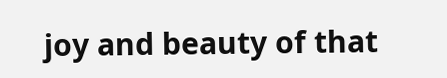joy and beauty of that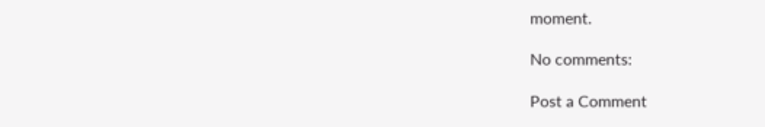moment.

No comments:

Post a Comment